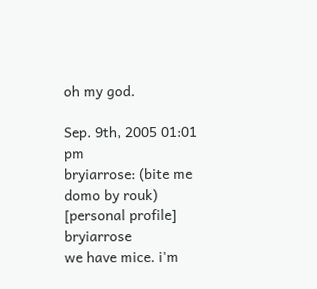oh my god.

Sep. 9th, 2005 01:01 pm
bryiarrose: (bite me domo by rouk)
[personal profile] bryiarrose
we have mice. i'm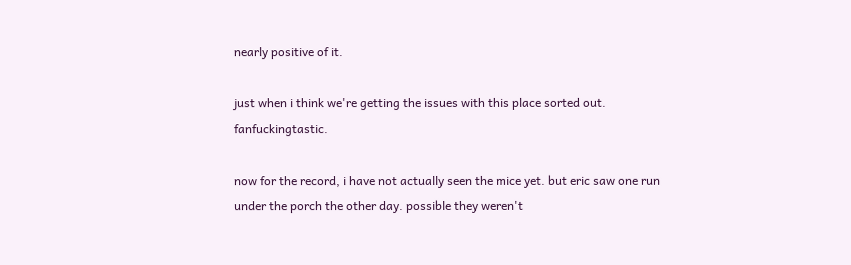nearly positive of it.

just when i think we're getting the issues with this place sorted out. fanfuckingtastic.

now for the record, i have not actually seen the mice yet. but eric saw one run under the porch the other day. possible they weren't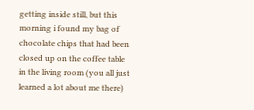getting inside still, but this morning i found my bag of chocolate chips that had been closed up on the coffee table in the living room (you all just learned a lot about me there)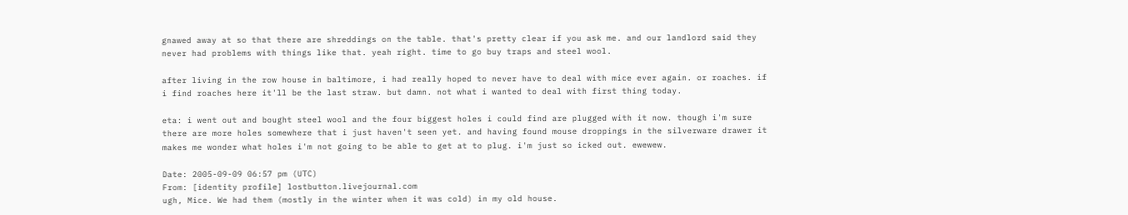gnawed away at so that there are shreddings on the table. that's pretty clear if you ask me. and our landlord said they never had problems with things like that. yeah right. time to go buy traps and steel wool.

after living in the row house in baltimore, i had really hoped to never have to deal with mice ever again. or roaches. if i find roaches here it'll be the last straw. but damn. not what i wanted to deal with first thing today.

eta: i went out and bought steel wool and the four biggest holes i could find are plugged with it now. though i'm sure there are more holes somewhere that i just haven't seen yet. and having found mouse droppings in the silverware drawer it makes me wonder what holes i'm not going to be able to get at to plug. i'm just so icked out. ewewew.

Date: 2005-09-09 06:57 pm (UTC)
From: [identity profile] lostbutton.livejournal.com
ugh, Mice. We had them (mostly in the winter when it was cold) in my old house.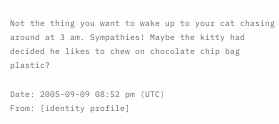Not the thing you want to wake up to your cat chasing around at 3 am. Sympathies! Maybe the kitty had decided he likes to chew on chocolate chip bag plastic?

Date: 2005-09-09 08:52 pm (UTC)
From: [identity profile]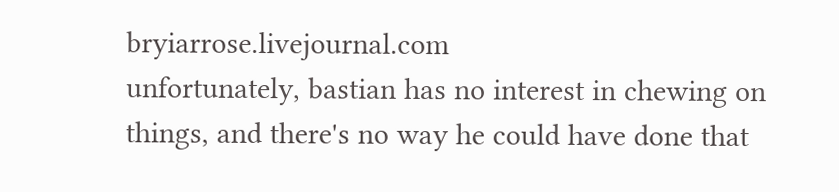bryiarrose.livejournal.com
unfortunately, bastian has no interest in chewing on things, and there's no way he could have done that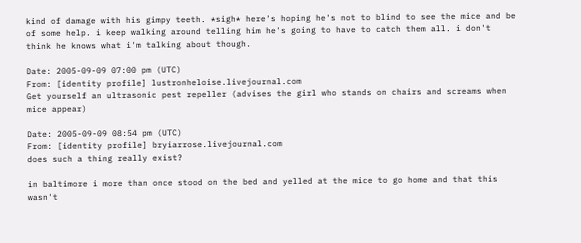kind of damage with his gimpy teeth. *sigh* here's hoping he's not to blind to see the mice and be of some help. i keep walking around telling him he's going to have to catch them all. i don't think he knows what i'm talking about though.

Date: 2005-09-09 07:00 pm (UTC)
From: [identity profile] lustronheloise.livejournal.com
Get yourself an ultrasonic pest repeller (advises the girl who stands on chairs and screams when mice appear)

Date: 2005-09-09 08:54 pm (UTC)
From: [identity profile] bryiarrose.livejournal.com
does such a thing really exist?

in baltimore i more than once stood on the bed and yelled at the mice to go home and that this wasn't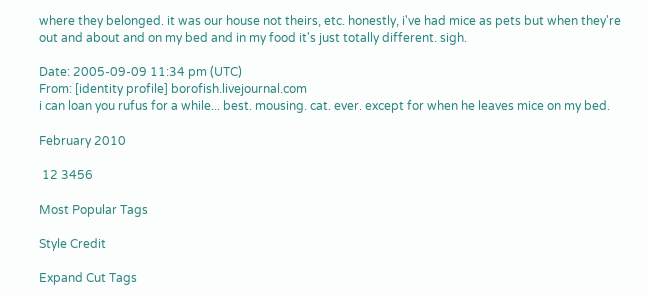where they belonged. it was our house not theirs, etc. honestly, i've had mice as pets but when they're out and about and on my bed and in my food it's just totally different. sigh.

Date: 2005-09-09 11:34 pm (UTC)
From: [identity profile] borofish.livejournal.com
i can loan you rufus for a while... best. mousing. cat. ever. except for when he leaves mice on my bed.

February 2010

 12 3456

Most Popular Tags

Style Credit

Expand Cut Tags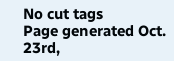No cut tags
Page generated Oct. 23rd,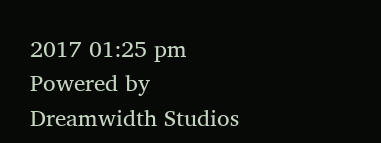2017 01:25 pm
Powered by Dreamwidth Studios